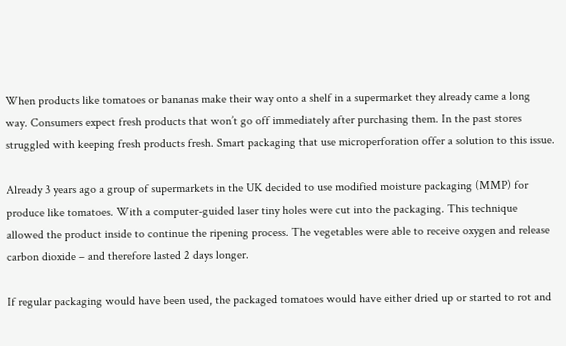When products like tomatoes or bananas make their way onto a shelf in a supermarket they already came a long way. Consumers expect fresh products that won’t go off immediately after purchasing them. In the past stores struggled with keeping fresh products fresh. Smart packaging that use microperforation offer a solution to this issue.

Already 3 years ago a group of supermarkets in the UK decided to use modified moisture packaging (MMP) for produce like tomatoes. With a computer-guided laser tiny holes were cut into the packaging. This technique allowed the product inside to continue the ripening process. The vegetables were able to receive oxygen and release carbon dioxide – and therefore lasted 2 days longer.

If regular packaging would have been used, the packaged tomatoes would have either dried up or started to rot and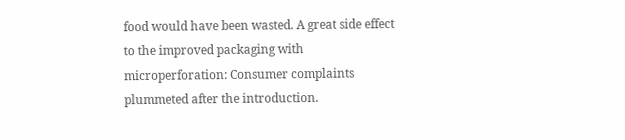food would have been wasted. A great side effect to the improved packaging with microperforation: Consumer complaints plummeted after the introduction.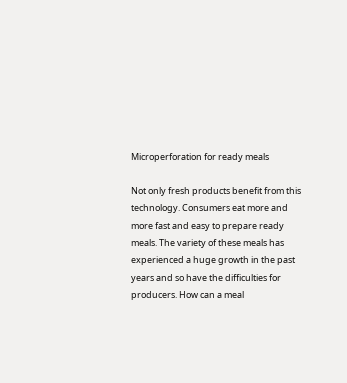Microperforation for ready meals

Not only fresh products benefit from this technology. Consumers eat more and more fast and easy to prepare ready meals. The variety of these meals has experienced a huge growth in the past years and so have the difficulties for producers. How can a meal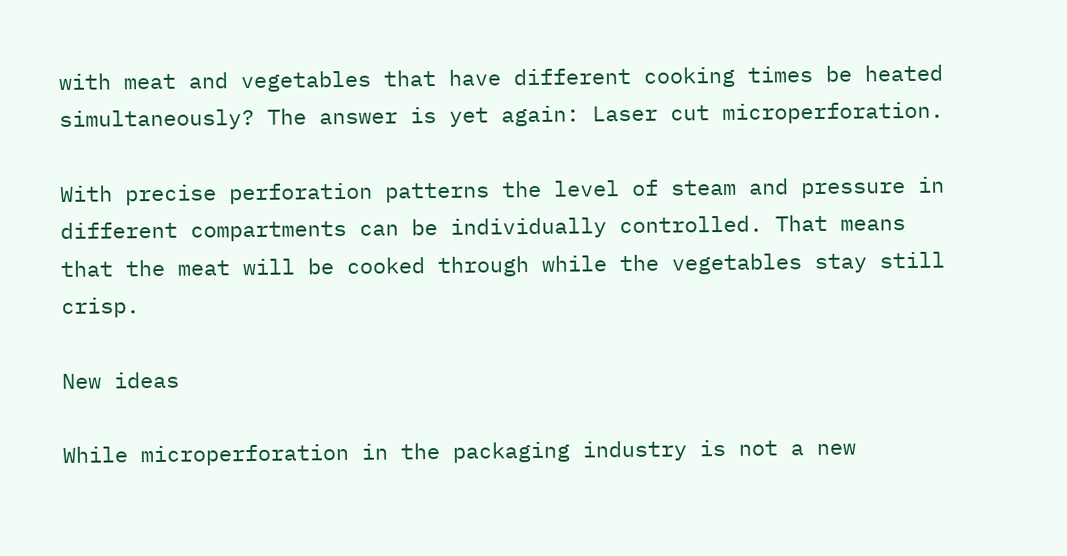with meat and vegetables that have different cooking times be heated simultaneously? The answer is yet again: Laser cut microperforation.

With precise perforation patterns the level of steam and pressure in different compartments can be individually controlled. That means that the meat will be cooked through while the vegetables stay still crisp.

New ideas

While microperforation in the packaging industry is not a new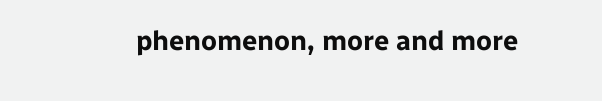phenomenon, more and more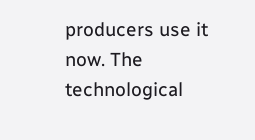producers use it now. The technological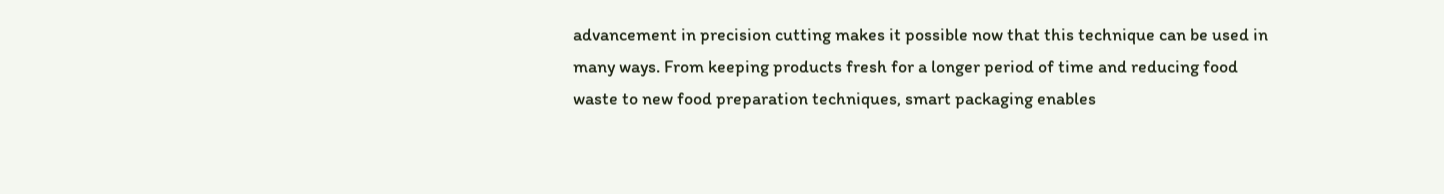advancement in precision cutting makes it possible now that this technique can be used in many ways. From keeping products fresh for a longer period of time and reducing food waste to new food preparation techniques, smart packaging enables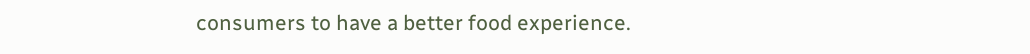consumers to have a better food experience.